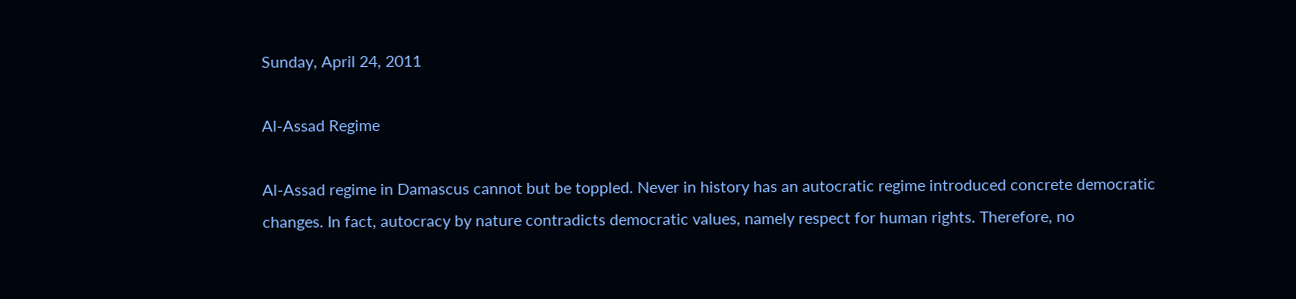Sunday, April 24, 2011

Al-Assad Regime

Al-Assad regime in Damascus cannot but be toppled. Never in history has an autocratic regime introduced concrete democratic changes. In fact, autocracy by nature contradicts democratic values, namely respect for human rights. Therefore, no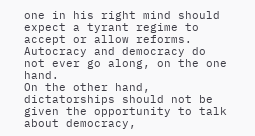one in his right mind should expect a tyrant regime to accept or allow reforms. Autocracy and democracy do not ever go along, on the one hand.
On the other hand, dictatorships should not be given the opportunity to talk about democracy,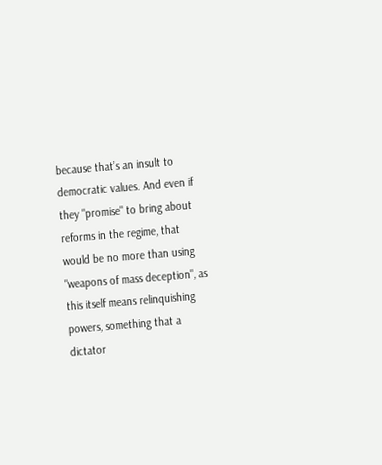because that’s an insult to democratic values. And even if they "promise" to bring about reforms in the regime, that would be no more than using "weapons of mass deception", as this itself means relinquishing powers, something that a dictator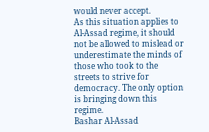would never accept.
As this situation applies to Al-Assad regime, it should not be allowed to mislead or underestimate the minds of those who took to the streets to strive for democracy. The only option is bringing down this regime.
Bashar Al-Assad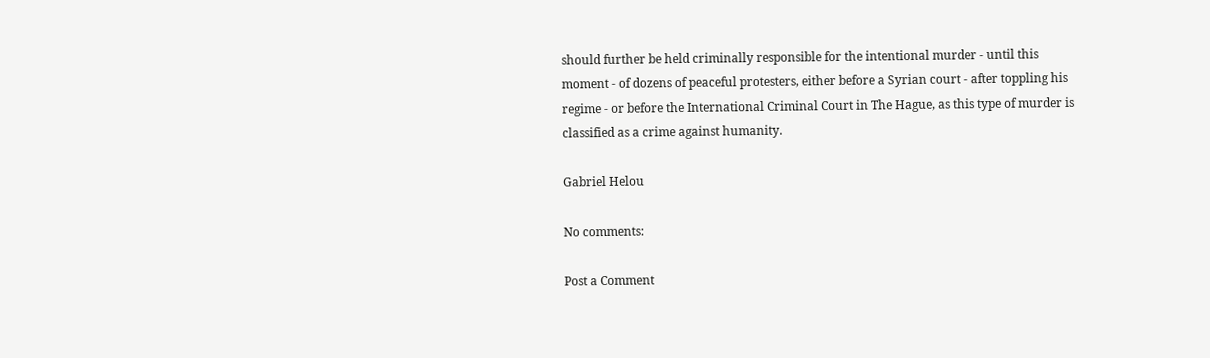should further be held criminally responsible for the intentional murder - until this moment - of dozens of peaceful protesters, either before a Syrian court - after toppling his regime - or before the International Criminal Court in The Hague, as this type of murder is classified as a crime against humanity.

Gabriel Helou

No comments:

Post a Comment